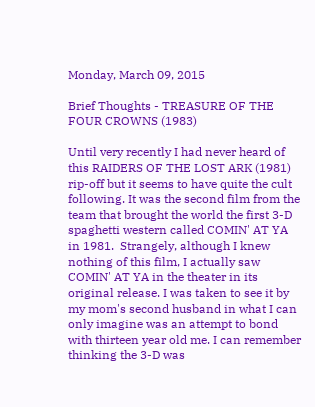Monday, March 09, 2015

Brief Thoughts - TREASURE OF THE FOUR CROWNS (1983)

Until very recently I had never heard of this RAIDERS OF THE LOST ARK (1981) rip-off but it seems to have quite the cult following. It was the second film from the team that brought the world the first 3-D spaghetti western called COMIN' AT YA in 1981.  Strangely, although I knew nothing of this film, I actually saw COMIN' AT YA in the theater in its original release. I was taken to see it by my mom's second husband in what I can only imagine was an attempt to bond with thirteen year old me. I can remember thinking the 3-D was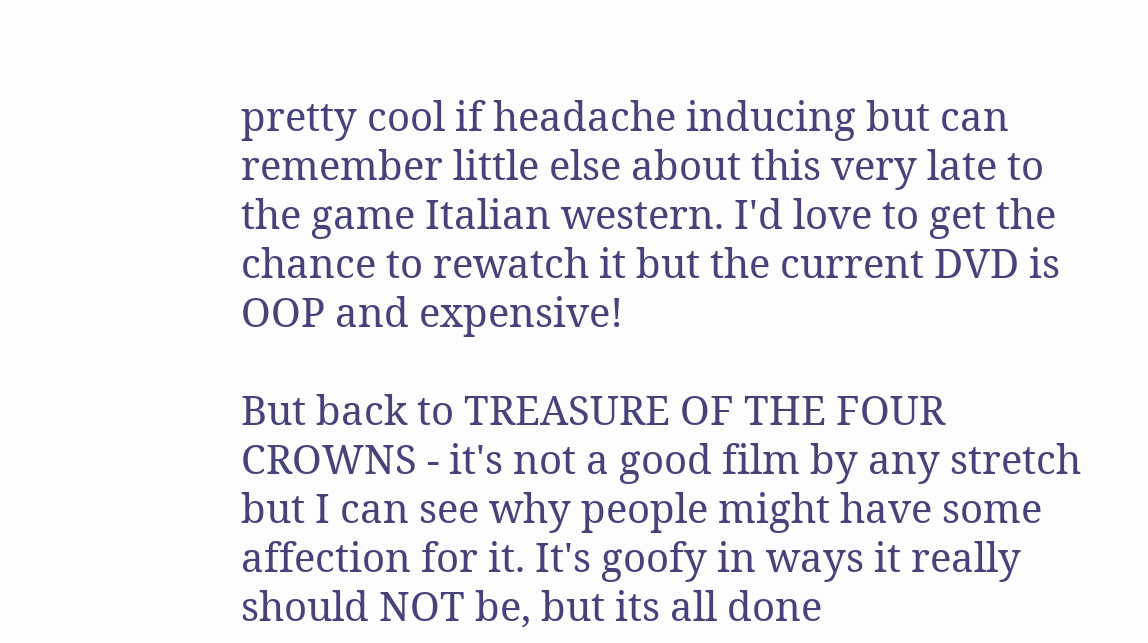pretty cool if headache inducing but can remember little else about this very late to the game Italian western. I'd love to get the chance to rewatch it but the current DVD is OOP and expensive!

But back to TREASURE OF THE FOUR CROWNS - it's not a good film by any stretch but I can see why people might have some affection for it. It's goofy in ways it really should NOT be, but its all done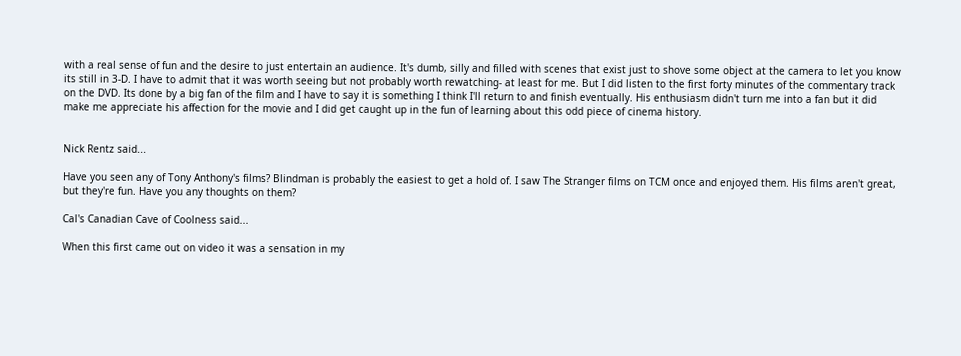with a real sense of fun and the desire to just entertain an audience. It's dumb, silly and filled with scenes that exist just to shove some object at the camera to let you know its still in 3-D. I have to admit that it was worth seeing but not probably worth rewatching- at least for me. But I did listen to the first forty minutes of the commentary track on the DVD. Its done by a big fan of the film and I have to say it is something I think I'll return to and finish eventually. His enthusiasm didn't turn me into a fan but it did make me appreciate his affection for the movie and I did get caught up in the fun of learning about this odd piece of cinema history.


Nick Rentz said...

Have you seen any of Tony Anthony's films? Blindman is probably the easiest to get a hold of. I saw The Stranger films on TCM once and enjoyed them. His films aren't great, but they're fun. Have you any thoughts on them?

Cal's Canadian Cave of Coolness said...

When this first came out on video it was a sensation in my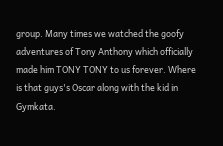group. Many times we watched the goofy adventures of Tony Anthony which officially made him TONY TONY to us forever. Where is that guys's Oscar along with the kid in Gymkata.